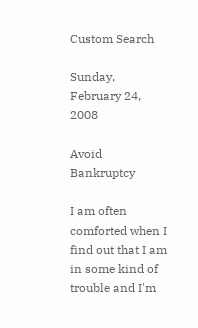Custom Search

Sunday, February 24, 2008

Avoid Bankruptcy

I am often comforted when I find out that I am in some kind of trouble and I'm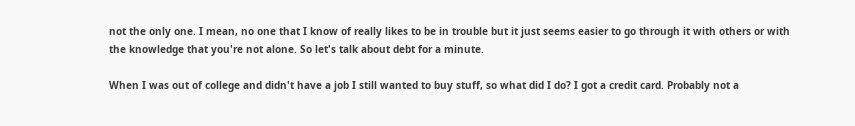not the only one. I mean, no one that I know of really likes to be in trouble but it just seems easier to go through it with others or with the knowledge that you're not alone. So let's talk about debt for a minute.

When I was out of college and didn't have a job I still wanted to buy stuff, so what did I do? I got a credit card. Probably not a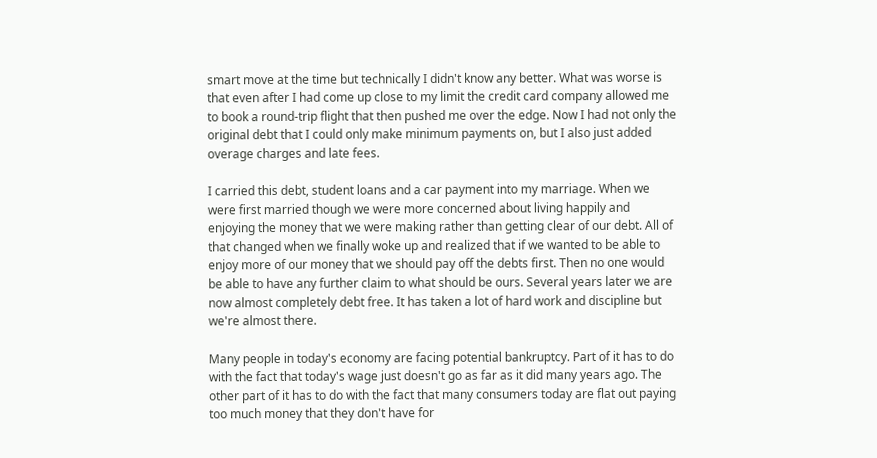smart move at the time but technically I didn't know any better. What was worse is that even after I had come up close to my limit the credit card company allowed me to book a round-trip flight that then pushed me over the edge. Now I had not only the original debt that I could only make minimum payments on, but I also just added overage charges and late fees.

I carried this debt, student loans and a car payment into my marriage. When we were first married though we were more concerned about living happily and enjoying the money that we were making rather than getting clear of our debt. All of that changed when we finally woke up and realized that if we wanted to be able to enjoy more of our money that we should pay off the debts first. Then no one would be able to have any further claim to what should be ours. Several years later we are now almost completely debt free. It has taken a lot of hard work and discipline but we're almost there.

Many people in today's economy are facing potential bankruptcy. Part of it has to do with the fact that today's wage just doesn't go as far as it did many years ago. The other part of it has to do with the fact that many consumers today are flat out paying too much money that they don't have for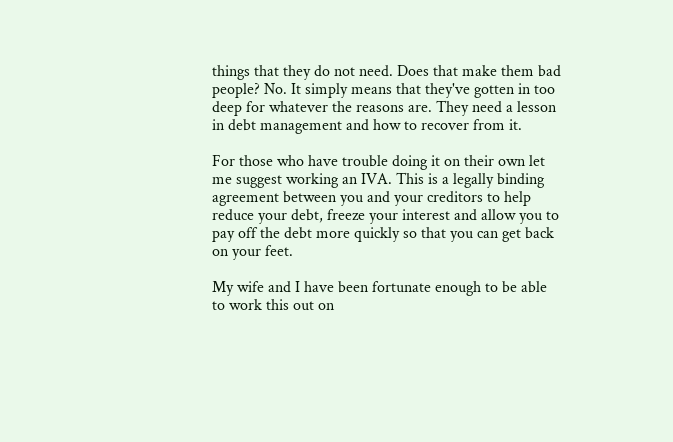things that they do not need. Does that make them bad people? No. It simply means that they've gotten in too deep for whatever the reasons are. They need a lesson in debt management and how to recover from it.

For those who have trouble doing it on their own let me suggest working an IVA. This is a legally binding agreement between you and your creditors to help reduce your debt, freeze your interest and allow you to pay off the debt more quickly so that you can get back on your feet.

My wife and I have been fortunate enough to be able to work this out on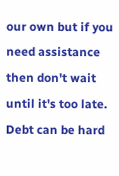our own but if you need assistance then don't wait until it's too late. Debt can be hard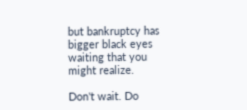but bankruptcy has bigger black eyes waiting that you might realize.

Don't wait. Do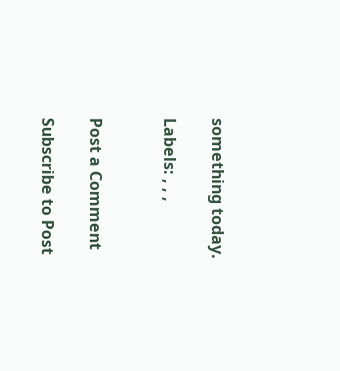something today.

Labels: , , ,


Post a Comment

Subscribe to Post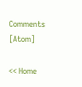Comments [Atom]

<< Home